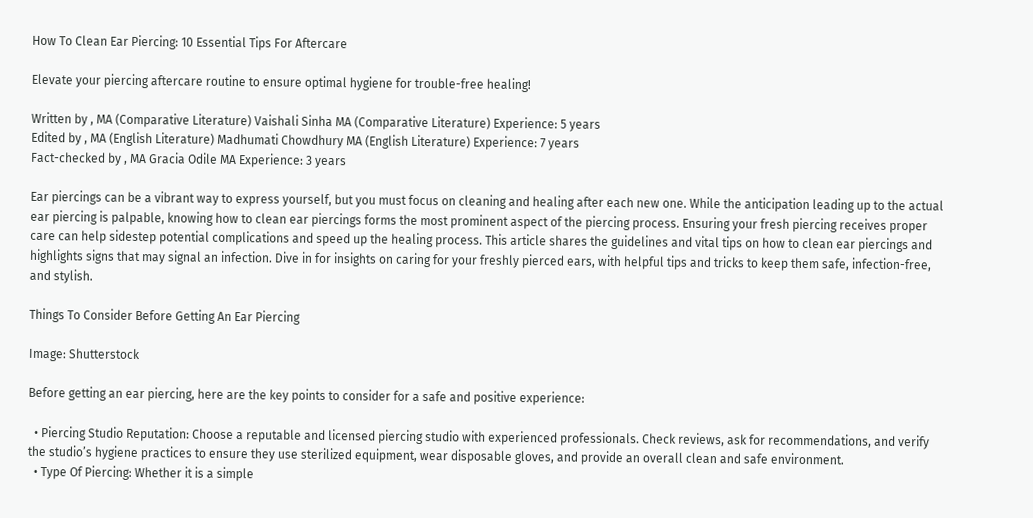How To Clean Ear Piercing: 10 Essential Tips For Aftercare

Elevate your piercing aftercare routine to ensure optimal hygiene for trouble-free healing!

Written by , MA (Comparative Literature) Vaishali Sinha MA (Comparative Literature) Experience: 5 years
Edited by , MA (English Literature) Madhumati Chowdhury MA (English Literature) Experience: 7 years
Fact-checked by , MA Gracia Odile MA Experience: 3 years

Ear piercings can be a vibrant way to express yourself, but you must focus on cleaning and healing after each new one. While the anticipation leading up to the actual ear piercing is palpable, knowing how to clean ear piercings forms the most prominent aspect of the piercing process. Ensuring your fresh piercing receives proper care can help sidestep potential complications and speed up the healing process. This article shares the guidelines and vital tips on how to clean ear piercings and highlights signs that may signal an infection. Dive in for insights on caring for your freshly pierced ears, with helpful tips and tricks to keep them safe, infection-free, and stylish.

Things To Consider Before Getting An Ear Piercing

Image: Shutterstock

Before getting an ear piercing, here are the key points to consider for a safe and positive experience:

  • Piercing Studio Reputation: Choose a reputable and licensed piercing studio with experienced professionals. Check reviews, ask for recommendations, and verify the studio’s hygiene practices to ensure they use sterilized equipment, wear disposable gloves, and provide an overall clean and safe environment.
  • Type Of Piercing: Whether it is a simple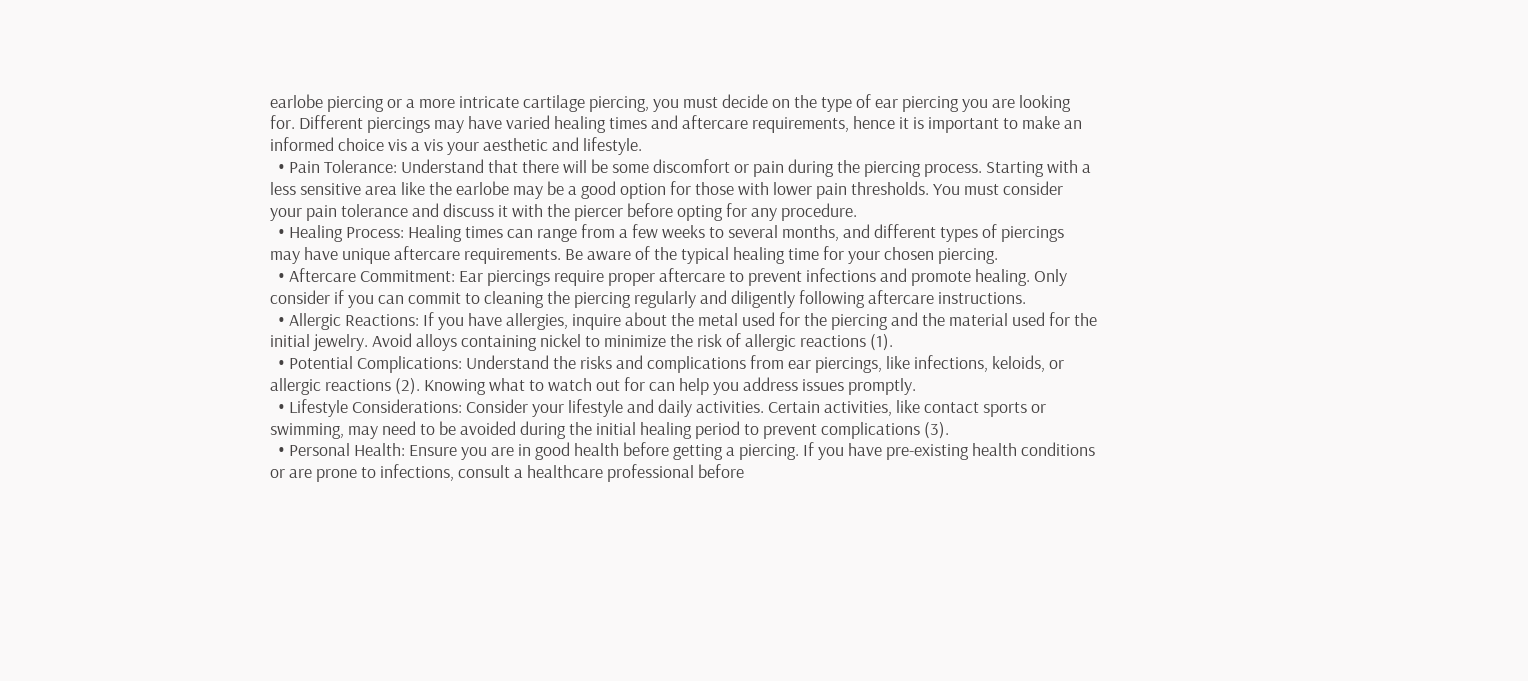earlobe piercing or a more intricate cartilage piercing, you must decide on the type of ear piercing you are looking for. Different piercings may have varied healing times and aftercare requirements, hence it is important to make an informed choice vis a vis your aesthetic and lifestyle.
  • Pain Tolerance: Understand that there will be some discomfort or pain during the piercing process. Starting with a less sensitive area like the earlobe may be a good option for those with lower pain thresholds. You must consider your pain tolerance and discuss it with the piercer before opting for any procedure.
  • Healing Process: Healing times can range from a few weeks to several months, and different types of piercings may have unique aftercare requirements. Be aware of the typical healing time for your chosen piercing.
  • Aftercare Commitment: Ear piercings require proper aftercare to prevent infections and promote healing. Only consider if you can commit to cleaning the piercing regularly and diligently following aftercare instructions.
  • Allergic Reactions: If you have allergies, inquire about the metal used for the piercing and the material used for the initial jewelry. Avoid alloys containing nickel to minimize the risk of allergic reactions (1).
  • Potential Complications: Understand the risks and complications from ear piercings, like infections, keloids, or allergic reactions (2). Knowing what to watch out for can help you address issues promptly.
  • Lifestyle Considerations: Consider your lifestyle and daily activities. Certain activities, like contact sports or swimming, may need to be avoided during the initial healing period to prevent complications (3).
  • Personal Health: Ensure you are in good health before getting a piercing. If you have pre-existing health conditions or are prone to infections, consult a healthcare professional before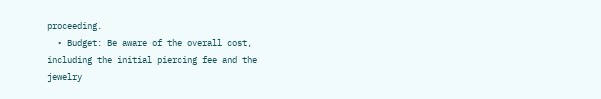proceeding.
  • Budget: Be aware of the overall cost, including the initial piercing fee and the jewelry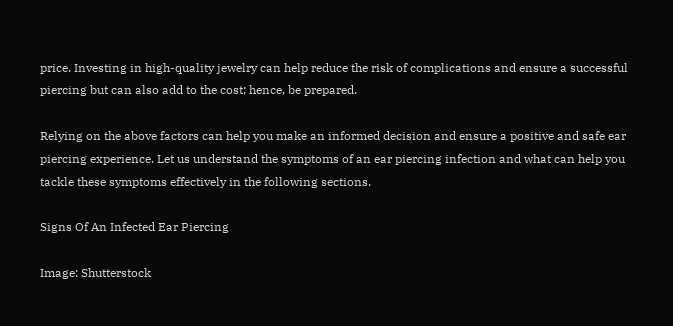price. Investing in high-quality jewelry can help reduce the risk of complications and ensure a successful piercing but can also add to the cost; hence, be prepared.

Relying on the above factors can help you make an informed decision and ensure a positive and safe ear piercing experience. Let us understand the symptoms of an ear piercing infection and what can help you tackle these symptoms effectively in the following sections.

Signs Of An Infected Ear Piercing

Image: Shutterstock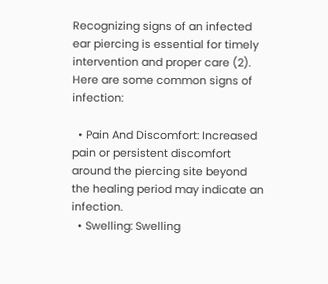Recognizing signs of an infected ear piercing is essential for timely intervention and proper care (2). Here are some common signs of infection:

  • Pain And Discomfort: Increased pain or persistent discomfort around the piercing site beyond the healing period may indicate an infection.
  • Swelling: Swelling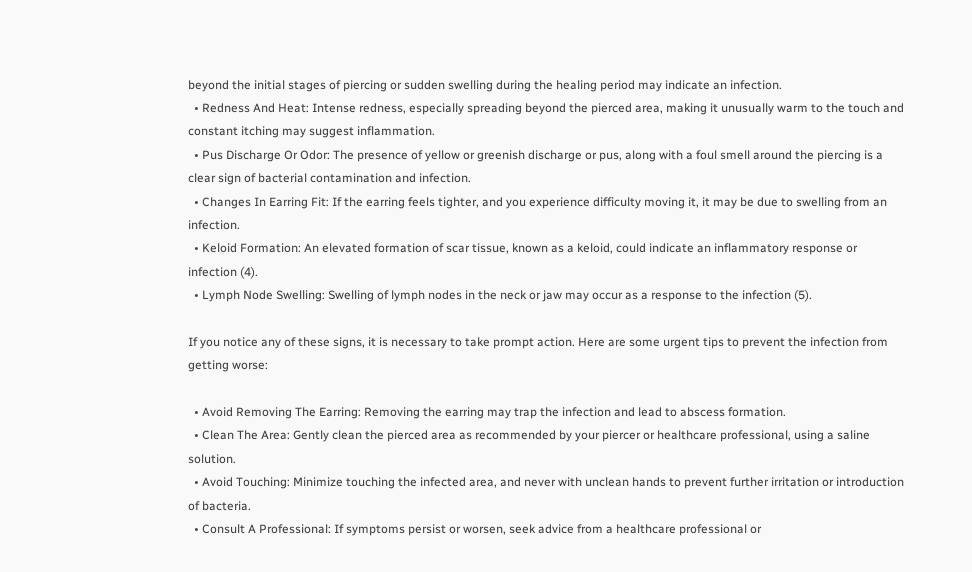beyond the initial stages of piercing or sudden swelling during the healing period may indicate an infection.
  • Redness And Heat: Intense redness, especially spreading beyond the pierced area, making it unusually warm to the touch and constant itching may suggest inflammation.
  • Pus Discharge Or Odor: The presence of yellow or greenish discharge or pus, along with a foul smell around the piercing is a clear sign of bacterial contamination and infection.
  • Changes In Earring Fit: If the earring feels tighter, and you experience difficulty moving it, it may be due to swelling from an infection.
  • Keloid Formation: An elevated formation of scar tissue, known as a keloid, could indicate an inflammatory response or infection (4).
  • Lymph Node Swelling: Swelling of lymph nodes in the neck or jaw may occur as a response to the infection (5).

If you notice any of these signs, it is necessary to take prompt action. Here are some urgent tips to prevent the infection from getting worse:

  • Avoid Removing The Earring: Removing the earring may trap the infection and lead to abscess formation.
  • Clean The Area: Gently clean the pierced area as recommended by your piercer or healthcare professional, using a saline solution.
  • Avoid Touching: Minimize touching the infected area, and never with unclean hands to prevent further irritation or introduction of bacteria.
  • Consult A Professional: If symptoms persist or worsen, seek advice from a healthcare professional or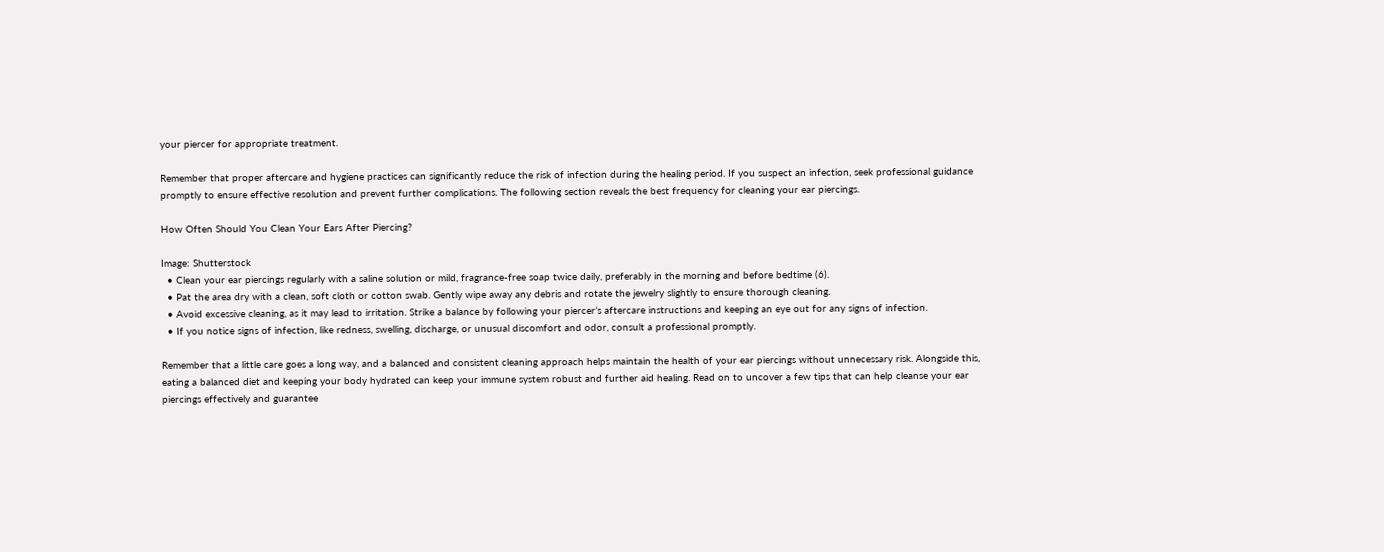your piercer for appropriate treatment.

Remember that proper aftercare and hygiene practices can significantly reduce the risk of infection during the healing period. If you suspect an infection, seek professional guidance promptly to ensure effective resolution and prevent further complications. The following section reveals the best frequency for cleaning your ear piercings.

How Often Should You Clean Your Ears After Piercing?

Image: Shutterstock
  • Clean your ear piercings regularly with a saline solution or mild, fragrance-free soap twice daily, preferably in the morning and before bedtime (6).
  • Pat the area dry with a clean, soft cloth or cotton swab. Gently wipe away any debris and rotate the jewelry slightly to ensure thorough cleaning.
  • Avoid excessive cleaning, as it may lead to irritation. Strike a balance by following your piercer’s aftercare instructions and keeping an eye out for any signs of infection.
  • If you notice signs of infection, like redness, swelling, discharge, or unusual discomfort and odor, consult a professional promptly.

Remember that a little care goes a long way, and a balanced and consistent cleaning approach helps maintain the health of your ear piercings without unnecessary risk. Alongside this, eating a balanced diet and keeping your body hydrated can keep your immune system robust and further aid healing. Read on to uncover a few tips that can help cleanse your ear piercings effectively and guarantee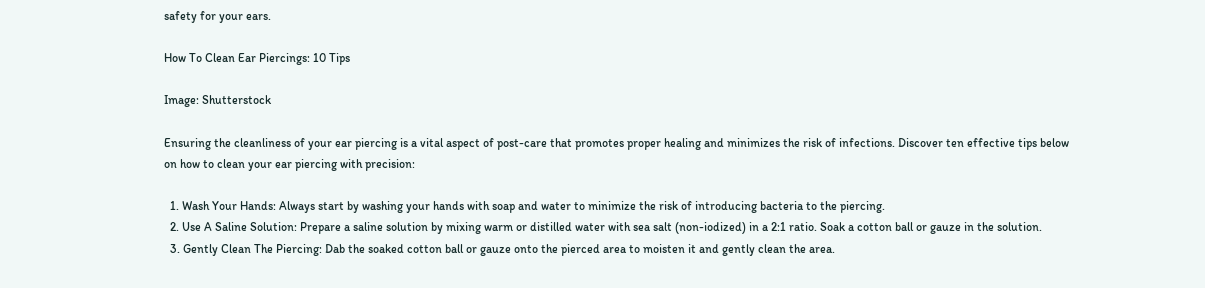safety for your ears.

How To Clean Ear Piercings: 10 Tips

Image: Shutterstock

Ensuring the cleanliness of your ear piercing is a vital aspect of post-care that promotes proper healing and minimizes the risk of infections. Discover ten effective tips below on how to clean your ear piercing with precision:

  1. Wash Your Hands: Always start by washing your hands with soap and water to minimize the risk of introducing bacteria to the piercing.
  2. Use A Saline Solution: Prepare a saline solution by mixing warm or distilled water with sea salt (non-iodized) in a 2:1 ratio. Soak a cotton ball or gauze in the solution.
  3. Gently Clean The Piercing: Dab the soaked cotton ball or gauze onto the pierced area to moisten it and gently clean the area.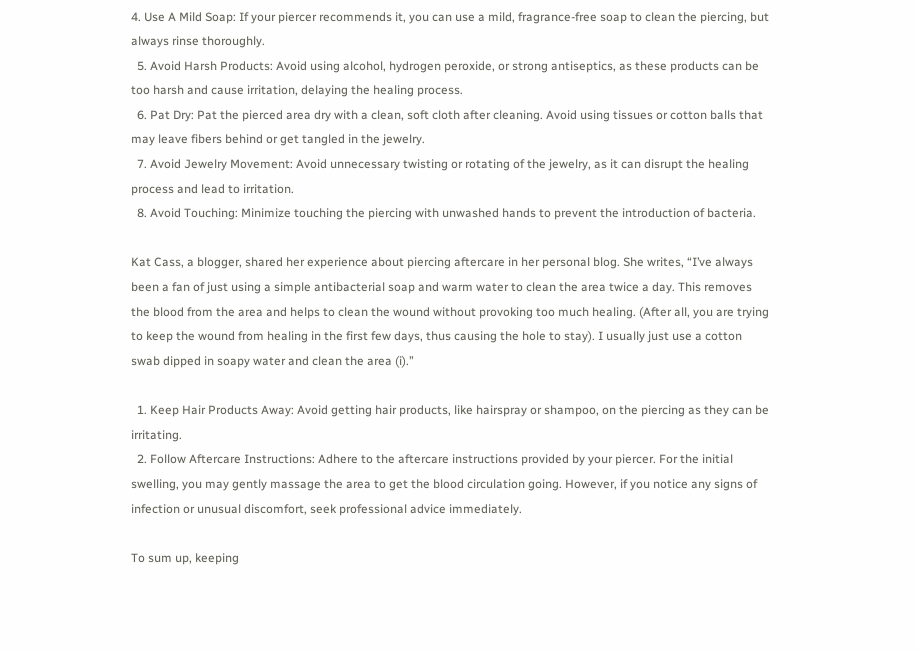4. Use A Mild Soap: If your piercer recommends it, you can use a mild, fragrance-free soap to clean the piercing, but always rinse thoroughly.
  5. Avoid Harsh Products: Avoid using alcohol, hydrogen peroxide, or strong antiseptics, as these products can be too harsh and cause irritation, delaying the healing process.
  6. Pat Dry: Pat the pierced area dry with a clean, soft cloth after cleaning. Avoid using tissues or cotton balls that may leave fibers behind or get tangled in the jewelry.
  7. Avoid Jewelry Movement: Avoid unnecessary twisting or rotating of the jewelry, as it can disrupt the healing process and lead to irritation.
  8. Avoid Touching: Minimize touching the piercing with unwashed hands to prevent the introduction of bacteria.

Kat Cass, a blogger, shared her experience about piercing aftercare in her personal blog. She writes, “I’ve always been a fan of just using a simple antibacterial soap and warm water to clean the area twice a day. This removes the blood from the area and helps to clean the wound without provoking too much healing. (After all, you are trying to keep the wound from healing in the first few days, thus causing the hole to stay). I usually just use a cotton swab dipped in soapy water and clean the area (i).”

  1. Keep Hair Products Away: Avoid getting hair products, like hairspray or shampoo, on the piercing as they can be irritating.
  2. Follow Aftercare Instructions: Adhere to the aftercare instructions provided by your piercer. For the initial swelling, you may gently massage the area to get the blood circulation going. However, if you notice any signs of infection or unusual discomfort, seek professional advice immediately.

To sum up, keeping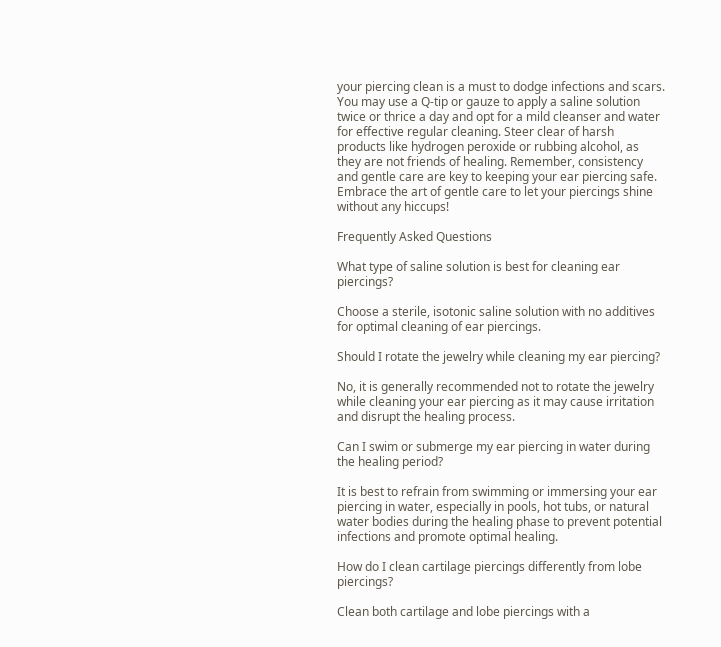your piercing clean is a must to dodge infections and scars. You may use a Q-tip or gauze to apply a saline solution twice or thrice a day and opt for a mild cleanser and water for effective regular cleaning. Steer clear of harsh products like hydrogen peroxide or rubbing alcohol, as they are not friends of healing. Remember, consistency and gentle care are key to keeping your ear piercing safe. Embrace the art of gentle care to let your piercings shine without any hiccups!

Frequently Asked Questions

What type of saline solution is best for cleaning ear piercings?

Choose a sterile, isotonic saline solution with no additives for optimal cleaning of ear piercings.

Should I rotate the jewelry while cleaning my ear piercing?

No, it is generally recommended not to rotate the jewelry while cleaning your ear piercing as it may cause irritation and disrupt the healing process.

Can I swim or submerge my ear piercing in water during the healing period?

It is best to refrain from swimming or immersing your ear piercing in water, especially in pools, hot tubs, or natural water bodies during the healing phase to prevent potential infections and promote optimal healing.

How do I clean cartilage piercings differently from lobe piercings?

Clean both cartilage and lobe piercings with a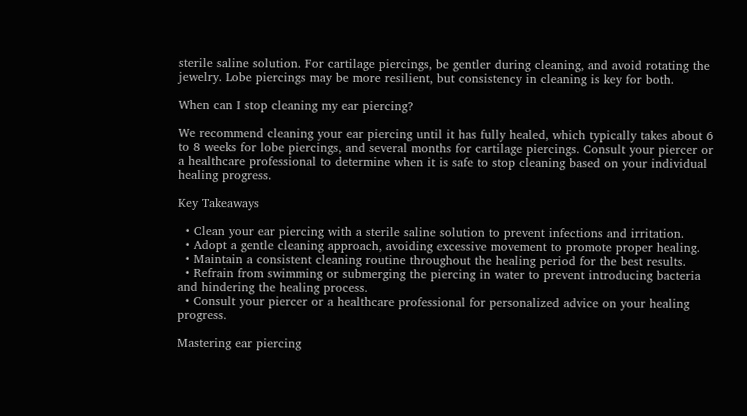sterile saline solution. For cartilage piercings, be gentler during cleaning, and avoid rotating the jewelry. Lobe piercings may be more resilient, but consistency in cleaning is key for both.

When can I stop cleaning my ear piercing?

We recommend cleaning your ear piercing until it has fully healed, which typically takes about 6 to 8 weeks for lobe piercings, and several months for cartilage piercings. Consult your piercer or a healthcare professional to determine when it is safe to stop cleaning based on your individual healing progress.

Key Takeaways

  • Clean your ear piercing with a sterile saline solution to prevent infections and irritation.
  • Adopt a gentle cleaning approach, avoiding excessive movement to promote proper healing.
  • Maintain a consistent cleaning routine throughout the healing period for the best results.
  • Refrain from swimming or submerging the piercing in water to prevent introducing bacteria and hindering the healing process.
  • Consult your piercer or a healthcare professional for personalized advice on your healing progress.

Mastering ear piercing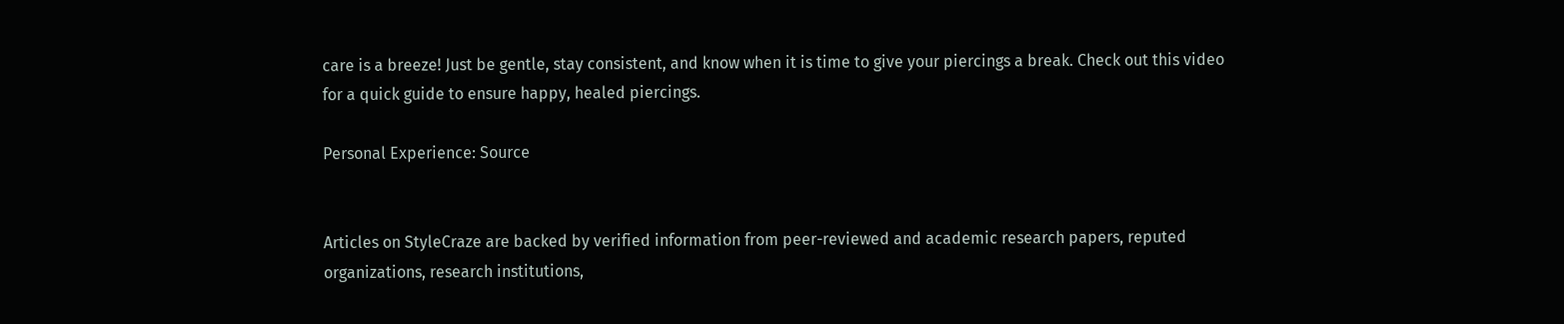care is a breeze! Just be gentle, stay consistent, and know when it is time to give your piercings a break. Check out this video for a quick guide to ensure happy, healed piercings.

Personal Experience: Source


Articles on StyleCraze are backed by verified information from peer-reviewed and academic research papers, reputed organizations, research institutions,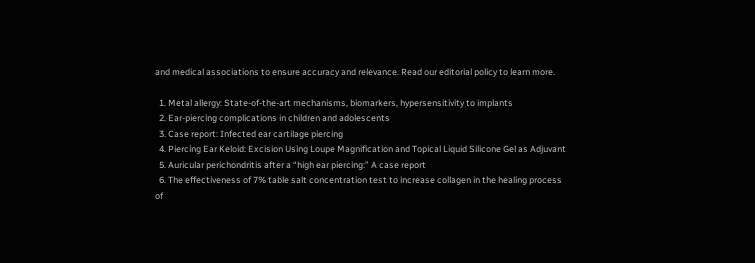and medical associations to ensure accuracy and relevance. Read our editorial policy to learn more.

  1. Metal allergy: State-of-the-art mechanisms, biomarkers, hypersensitivity to implants
  2. Ear-piercing complications in children and adolescents
  3. Case report: Infected ear cartilage piercing
  4. Piercing Ear Keloid: Excision Using Loupe Magnification and Topical Liquid Silicone Gel as Adjuvant
  5. Auricular perichondritis after a “high ear piercing:” A case report
  6. The effectiveness of 7% table salt concentration test to increase collagen in the healing process of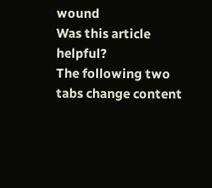wound
Was this article helpful?
The following two tabs change content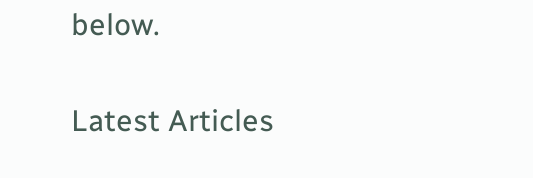below.

Latest Articles